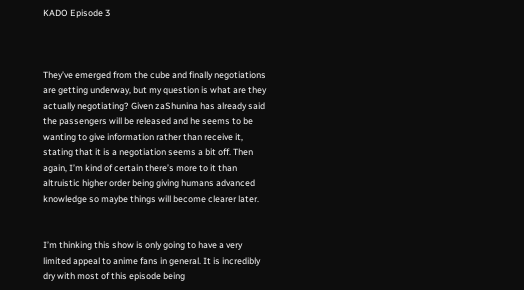KADO Episode 3



They’ve emerged from the cube and finally negotiations are getting underway, but my question is what are they actually negotiating? Given zaShunina has already said the passengers will be released and he seems to be wanting to give information rather than receive it, stating that it is a negotiation seems a bit off. Then again, I’m kind of certain there’s more to it than altruistic higher order being giving humans advanced knowledge so maybe things will become clearer later.


I’m thinking this show is only going to have a very limited appeal to anime fans in general. It is incredibly dry with most of this episode being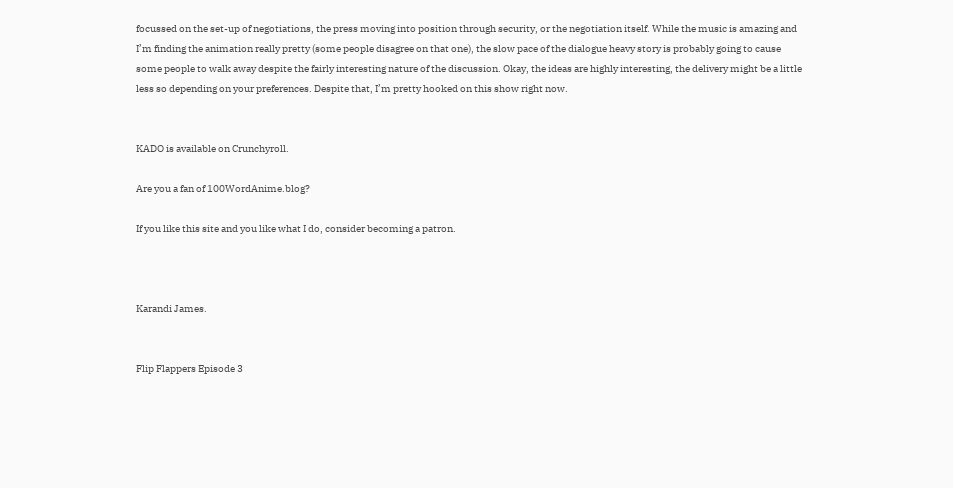focussed on the set-up of negotiations, the press moving into position through security, or the negotiation itself. While the music is amazing and I’m finding the animation really pretty (some people disagree on that one), the slow pace of the dialogue heavy story is probably going to cause some people to walk away despite the fairly interesting nature of the discussion. Okay, the ideas are highly interesting, the delivery might be a little less so depending on your preferences. Despite that, I’m pretty hooked on this show right now.


KADO is available on Crunchyroll.

Are you a fan of 100WordAnime.blog?

If you like this site and you like what I do, consider becoming a patron.



Karandi James.


Flip Flappers Episode 3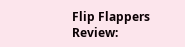Flip Flappers Review: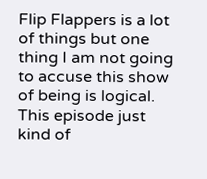Flip Flappers is a lot of things but one thing I am not going to accuse this show of being is logical. This episode just kind of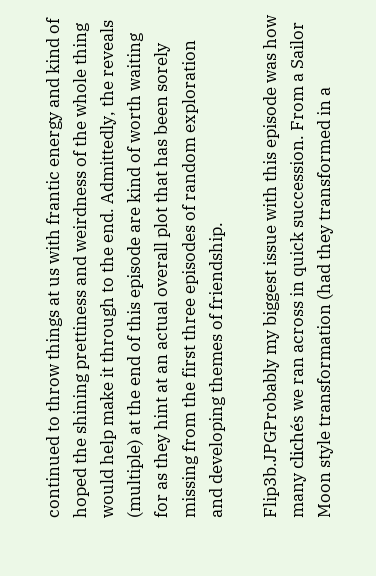continued to throw things at us with frantic energy and kind of hoped the shining prettiness and weirdness of the whole thing would help make it through to the end. Admittedly, the reveals (multiple) at the end of this episode are kind of worth waiting for as they hint at an actual overall plot that has been sorely missing from the first three episodes of random exploration and developing themes of friendship.

Flip3b.JPGProbably my biggest issue with this episode was how many clichés we ran across in quick succession. From a Sailor Moon style transformation (had they transformed in a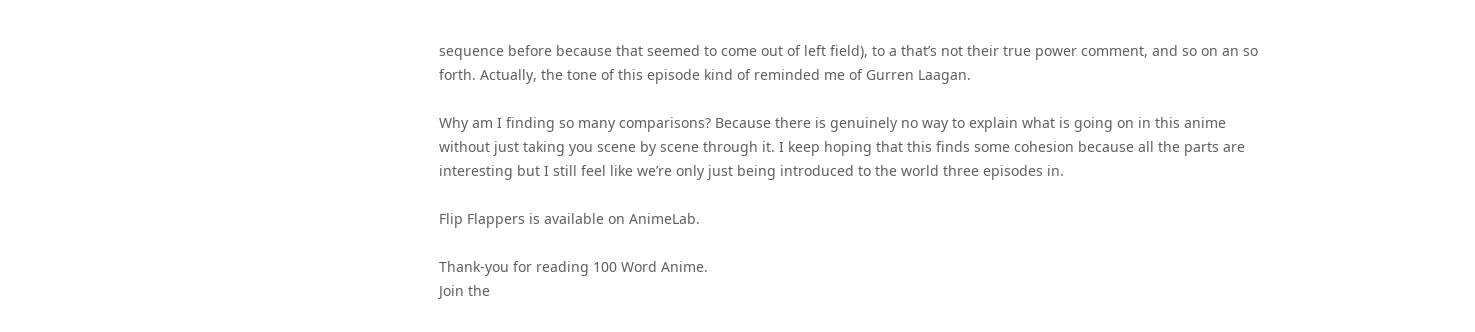sequence before because that seemed to come out of left field), to a that’s not their true power comment, and so on an so forth. Actually, the tone of this episode kind of reminded me of Gurren Laagan.

Why am I finding so many comparisons? Because there is genuinely no way to explain what is going on in this anime without just taking you scene by scene through it. I keep hoping that this finds some cohesion because all the parts are interesting but I still feel like we’re only just being introduced to the world three episodes in.

Flip Flappers is available on AnimeLab.

Thank-you for reading 100 Word Anime.
Join the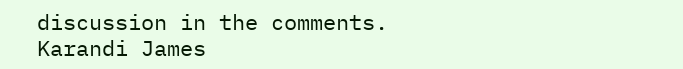discussion in the comments.
Karandi James